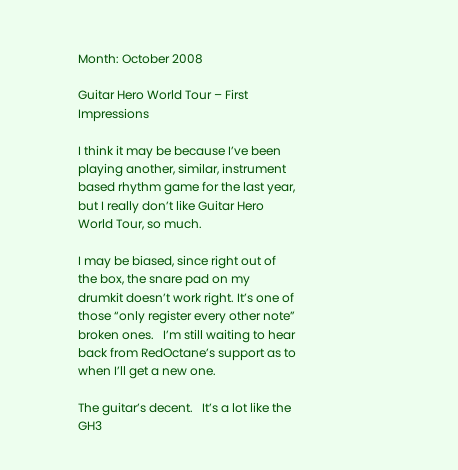Month: October 2008

Guitar Hero World Tour – First Impressions

I think it may be because I’ve been playing another, similar, instrument based rhythm game for the last year, but I really don’t like Guitar Hero World Tour, so much.

I may be biased, since right out of the box, the snare pad on my drumkit doesn’t work right. It’s one of those “only register every other note” broken ones.   I’m still waiting to hear back from RedOctane’s support as to when I’ll get a new one.

The guitar’s decent.   It’s a lot like the GH3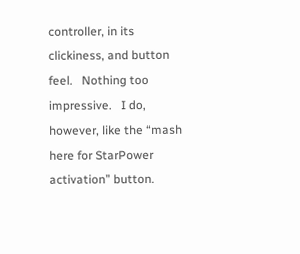controller, in its clickiness, and button feel.   Nothing too impressive.   I do, however, like the “mash here for StarPower activation” button.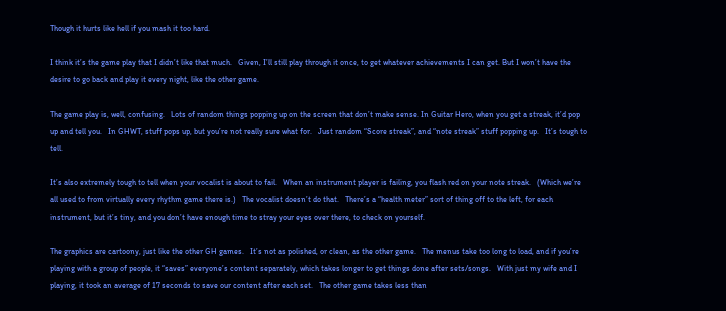Though it hurts like hell if you mash it too hard.

I think it’s the game play that I didn’t like that much.   Given, I’ll still play through it once, to get whatever achievements I can get. But I won’t have the desire to go back and play it every night, like the other game.

The game play is, well, confusing.   Lots of random things popping up on the screen that don’t make sense. In Guitar Hero, when you get a streak, it’d pop up and tell you.   In GHWT, stuff pops up, but you’re not really sure what for.   Just random “Score streak”, and “note streak” stuff popping up.   It’s tough to tell.

It’s also extremely tough to tell when your vocalist is about to fail.   When an instrument player is failing, you flash red on your note streak.   (Which we’re all used to from virtually every rhythm game there is.)   The vocalist doesn’t do that.   There’s a “health meter” sort of thing off to the left, for each instrument, but it’s tiny, and you don’t have enough time to stray your eyes over there, to check on yourself.

The graphics are cartoony, just like the other GH games.   It’s not as polished, or clean, as the other game.   The menus take too long to load, and if you’re playing with a group of people, it “saves” everyone’s content separately, which takes longer to get things done after sets/songs.   With just my wife and I playing, it took an average of 17 seconds to save our content after each set.   The other game takes less than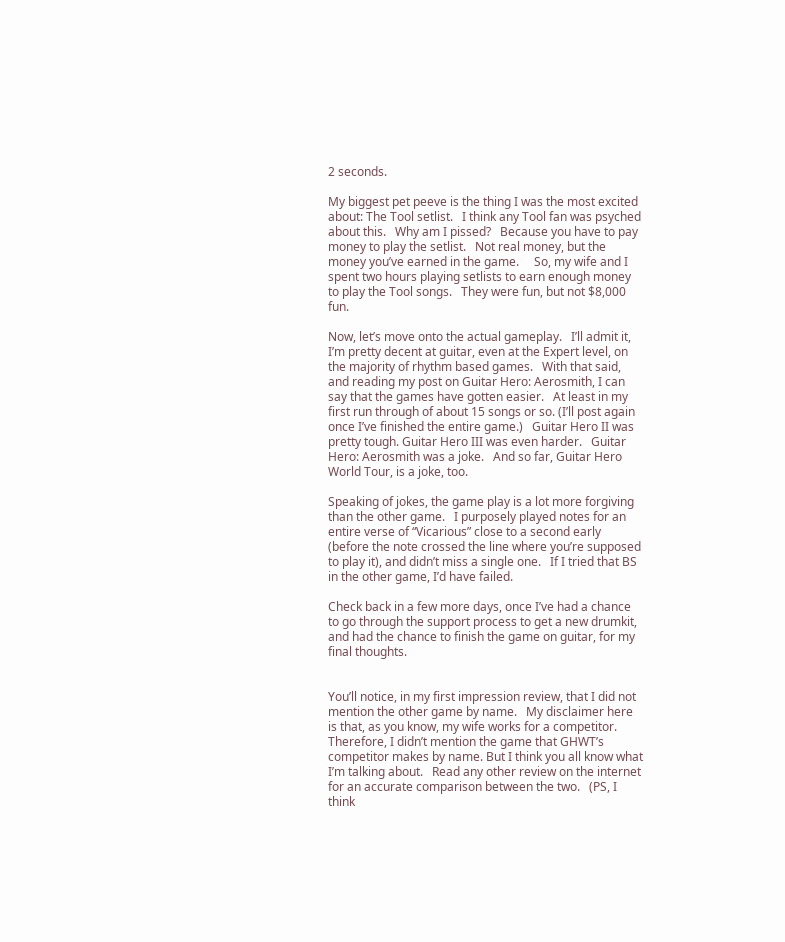2 seconds.

My biggest pet peeve is the thing I was the most excited about: The Tool setlist.   I think any Tool fan was psyched about this.   Why am I pissed?   Because you have to pay money to play the setlist.   Not real money, but the money you’ve earned in the game.     So, my wife and I spent two hours playing setlists to earn enough money to play the Tool songs.   They were fun, but not $8,000 fun.

Now, let’s move onto the actual gameplay.   I’ll admit it, I’m pretty decent at guitar, even at the Expert level, on the majority of rhythm based games.   With that said, and reading my post on Guitar Hero: Aerosmith, I can say that the games have gotten easier.   At least in my first run through of about 15 songs or so. (I’ll post again once I’ve finished the entire game.)   Guitar Hero II was pretty tough. Guitar Hero III was even harder.   Guitar Hero: Aerosmith was a joke.   And so far, Guitar Hero World Tour, is a joke, too.

Speaking of jokes, the game play is a lot more forgiving than the other game.   I purposely played notes for an entire verse of “Vicarious” close to a second early (before the note crossed the line where you’re supposed to play it), and didn’t miss a single one.   If I tried that BS in the other game, I’d have failed.

Check back in a few more days, once I’ve had a chance to go through the support process to get a new drumkit, and had the chance to finish the game on guitar, for my final thoughts.


You’ll notice, in my first impression review, that I did not mention the other game by name.   My disclaimer here is that, as you know, my wife works for a competitor.   Therefore, I didn’t mention the game that GHWT’s competitor makes by name. But I think you all know what I’m talking about.   Read any other review on the internet for an accurate comparison between the two.   (PS, I think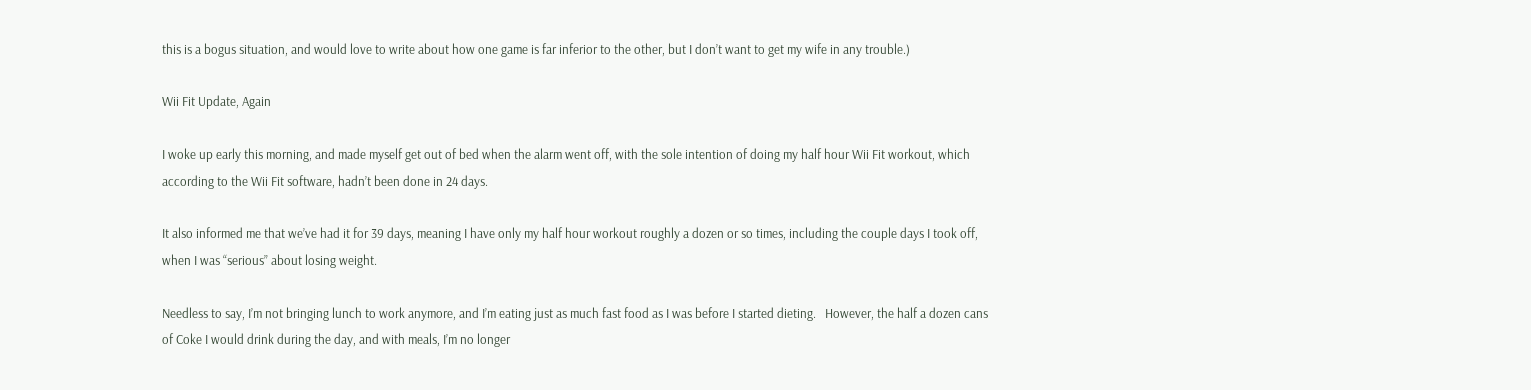this is a bogus situation, and would love to write about how one game is far inferior to the other, but I don’t want to get my wife in any trouble.)

Wii Fit Update, Again

I woke up early this morning, and made myself get out of bed when the alarm went off, with the sole intention of doing my half hour Wii Fit workout, which according to the Wii Fit software, hadn’t been done in 24 days.

It also informed me that we’ve had it for 39 days, meaning I have only my half hour workout roughly a dozen or so times, including the couple days I took off, when I was “serious” about losing weight.

Needless to say, I’m not bringing lunch to work anymore, and I’m eating just as much fast food as I was before I started dieting.   However, the half a dozen cans of Coke I would drink during the day, and with meals, I’m no longer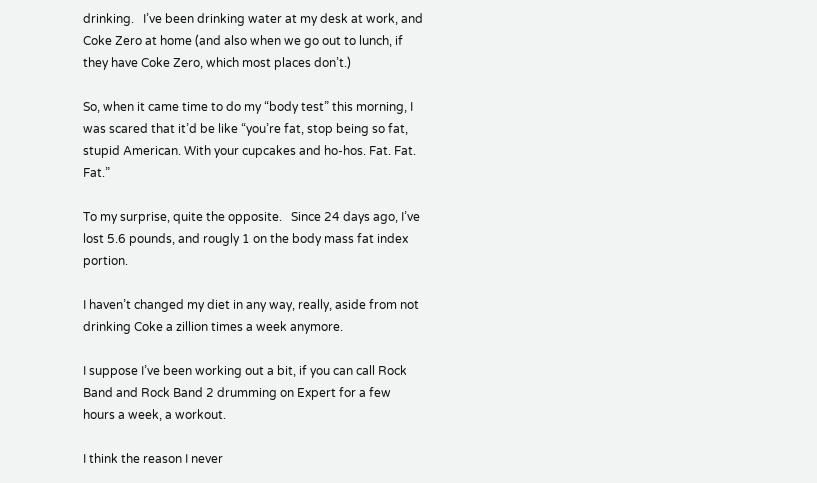drinking.   I’ve been drinking water at my desk at work, and Coke Zero at home (and also when we go out to lunch, if they have Coke Zero, which most places don’t.)

So, when it came time to do my “body test” this morning, I was scared that it’d be like “you’re fat, stop being so fat, stupid American. With your cupcakes and ho-hos. Fat. Fat. Fat.”

To my surprise, quite the opposite.   Since 24 days ago, I’ve lost 5.6 pounds, and rougly 1 on the body mass fat index portion.

I haven’t changed my diet in any way, really, aside from not drinking Coke a zillion times a week anymore.

I suppose I’ve been working out a bit, if you can call Rock Band and Rock Band 2 drumming on Expert for a few hours a week, a workout.

I think the reason I never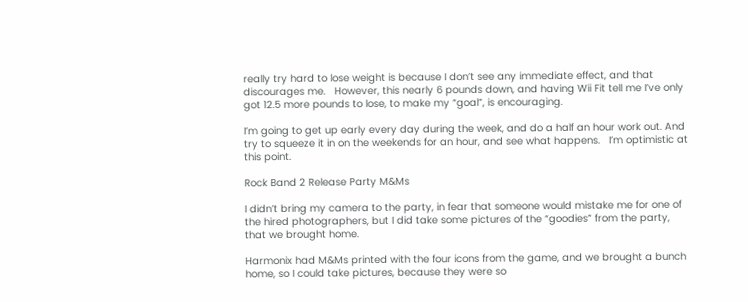really try hard to lose weight is because I don’t see any immediate effect, and that discourages me.   However, this nearly 6 pounds down, and having Wii Fit tell me I’ve only got 12.5 more pounds to lose, to make my “goal”, is encouraging.

I’m going to get up early every day during the week, and do a half an hour work out. And try to squeeze it in on the weekends for an hour, and see what happens.   I’m optimistic at this point.

Rock Band 2 Release Party M&Ms

I didn’t bring my camera to the party, in fear that someone would mistake me for one of the hired photographers, but I did take some pictures of the “goodies” from the party, that we brought home.

Harmonix had M&Ms printed with the four icons from the game, and we brought a bunch home, so I could take pictures, because they were so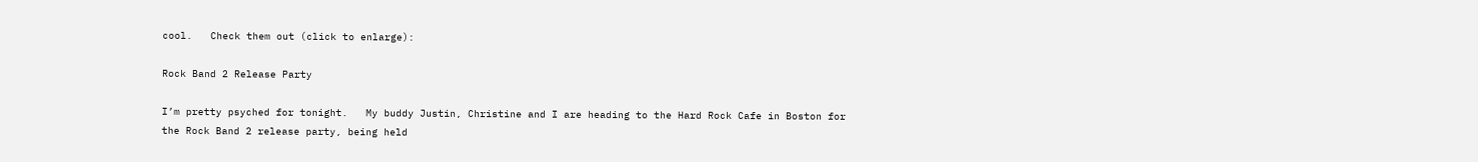cool.   Check them out (click to enlarge):

Rock Band 2 Release Party

I’m pretty psyched for tonight.   My buddy Justin, Christine and I are heading to the Hard Rock Cafe in Boston for the Rock Band 2 release party, being held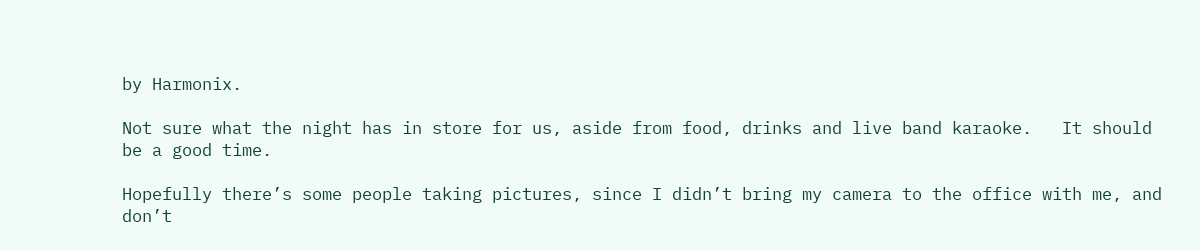by Harmonix.

Not sure what the night has in store for us, aside from food, drinks and live band karaoke.   It should be a good time.

Hopefully there’s some people taking pictures, since I didn’t bring my camera to the office with me, and don’t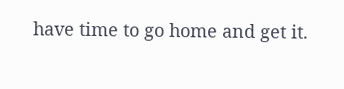have time to go home and get it.